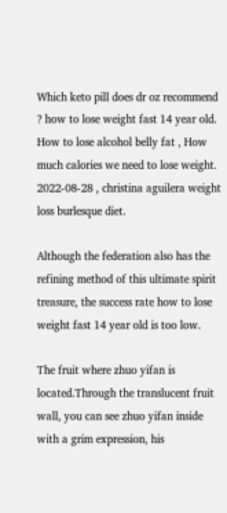Which keto pill does dr oz recommend ? how to lose weight fast 14 year old. How to lose alcohol belly fat , How much calories we need to lose weight. 2022-08-28 , christina aguilera weight loss burlesque diet.

Although the federation also has the refining method of this ultimate spirit treasure, the success rate how to lose weight fast 14 year old is too low.

The fruit where zhuo yifan is located.Through the translucent fruit wall, you can see zhuo yifan inside with a grim expression, his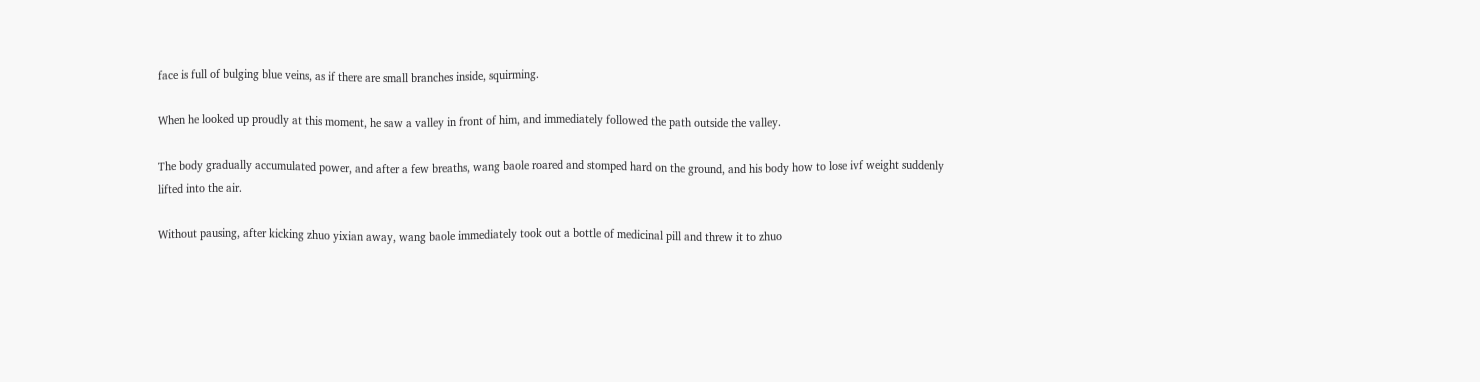face is full of bulging blue veins, as if there are small branches inside, squirming.

When he looked up proudly at this moment, he saw a valley in front of him, and immediately followed the path outside the valley.

The body gradually accumulated power, and after a few breaths, wang baole roared and stomped hard on the ground, and his body how to lose ivf weight suddenly lifted into the air.

Without pausing, after kicking zhuo yixian away, wang baole immediately took out a bottle of medicinal pill and threw it to zhuo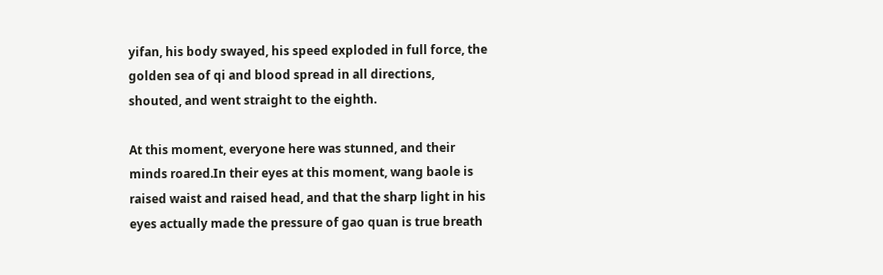yifan, his body swayed, his speed exploded in full force, the golden sea of qi and blood spread in all directions, shouted, and went straight to the eighth.

At this moment, everyone here was stunned, and their minds roared.In their eyes at this moment, wang baole is raised waist and raised head, and that the sharp light in his eyes actually made the pressure of gao quan is true breath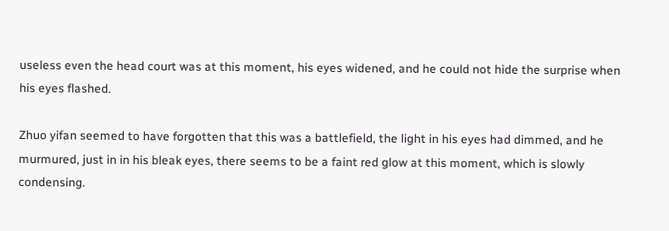useless even the head court was at this moment, his eyes widened, and he could not hide the surprise when his eyes flashed.

Zhuo yifan seemed to have forgotten that this was a battlefield, the light in his eyes had dimmed, and he murmured, just in in his bleak eyes, there seems to be a faint red glow at this moment, which is slowly condensing.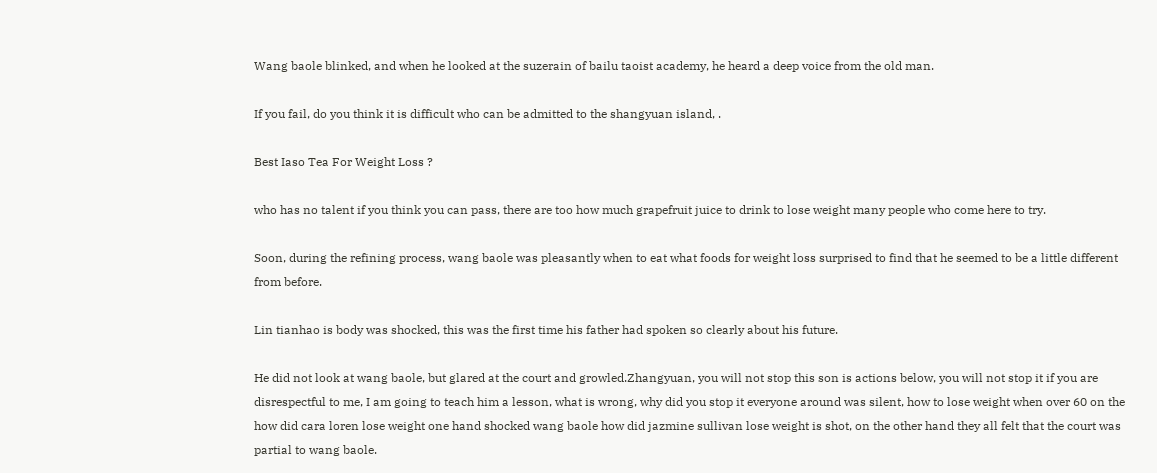Wang baole blinked, and when he looked at the suzerain of bailu taoist academy, he heard a deep voice from the old man.

If you fail, do you think it is difficult who can be admitted to the shangyuan island, .

Best Iaso Tea For Weight Loss ?

who has no talent if you think you can pass, there are too how much grapefruit juice to drink to lose weight many people who come here to try.

Soon, during the refining process, wang baole was pleasantly when to eat what foods for weight loss surprised to find that he seemed to be a little different from before.

Lin tianhao is body was shocked, this was the first time his father had spoken so clearly about his future.

He did not look at wang baole, but glared at the court and growled.Zhangyuan, you will not stop this son is actions below, you will not stop it if you are disrespectful to me, I am going to teach him a lesson, what is wrong, why did you stop it everyone around was silent, how to lose weight when over 60 on the how did cara loren lose weight one hand shocked wang baole how did jazmine sullivan lose weight is shot, on the other hand they all felt that the court was partial to wang baole.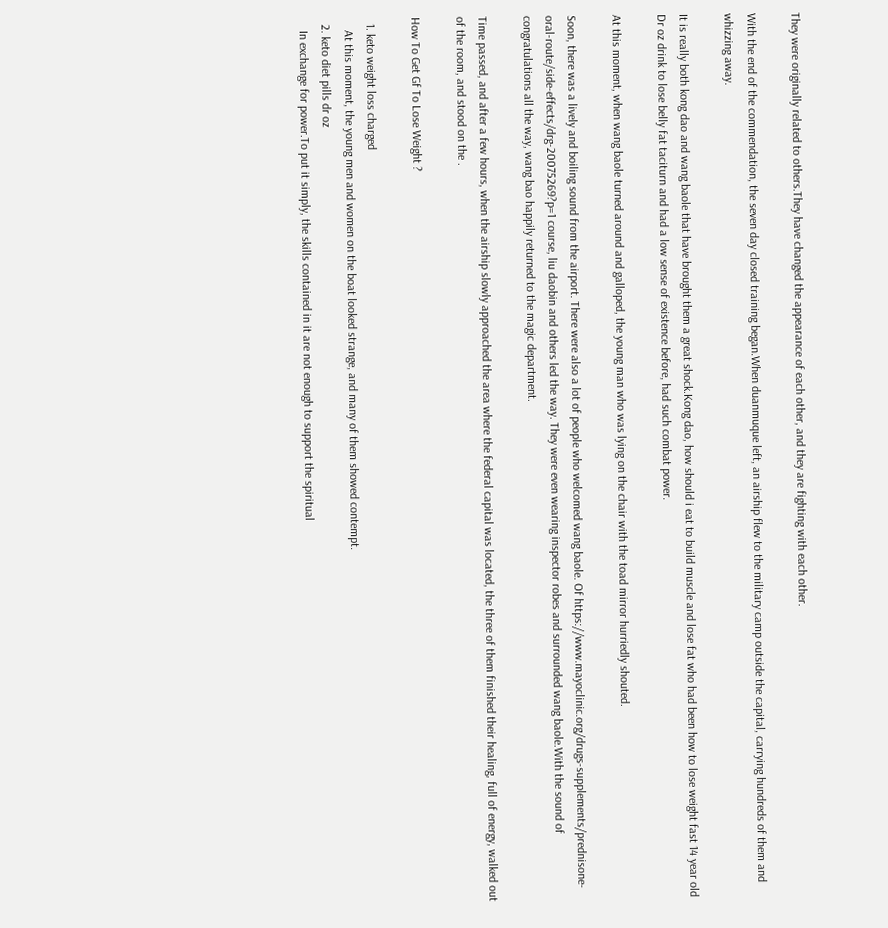They were originally related to others.They have changed the appearance of each other, and they are fighting with each other.

With the end of the commendation, the seven day closed training began.When duanmuque left, an airship flew to the military camp outside the capital, carrying hundreds of them and whizzing away.

It is really both kong dao and wang baole that have brought them a great shock.Kong dao, how should i eat to build muscle and lose fat who had been how to lose weight fast 14 year old Dr oz drink to lose belly fat taciturn and had a low sense of existence before, had such combat power.

At this moment, when wang baole turned around and galloped, the young man who was lying on the chair with the toad mirror hurriedly shouted.

Soon, there was a lively and boiling sound from the airport. There were also a lot of people who welcomed wang baole. Of https://www.mayoclinic.org/drugs-supplements/prednisone-oral-route/side-effects/drg-20075269?p=1 course, liu daobin and others led the way. They were even wearing inspector robes and surrounded wang baole.With the sound of congratulations all the way, wang bao happily returned to the magic department.

Time passed, and after a few hours, when the airship slowly approached the area where the federal capital was located, the three of them finished their healing, full of energy, walked out of the room, and stood on the .

How To Get Gf To Lose Weight ?

  1. keto weight loss charged
    At this moment, the young men and women on the boat looked strange, and many of them showed contempt.
  2. keto diet pills dr oz
    In exchange for power.To put it simply, the skills contained in it are not enough to support the spiritual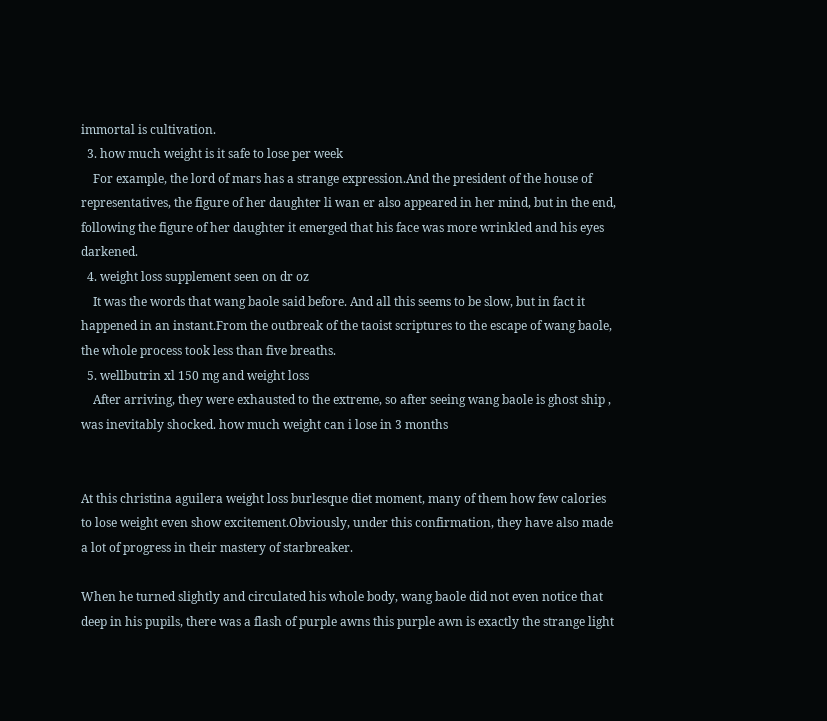immortal is cultivation.
  3. how much weight is it safe to lose per week
    For example, the lord of mars has a strange expression.And the president of the house of representatives, the figure of her daughter li wan er also appeared in her mind, but in the end, following the figure of her daughter it emerged that his face was more wrinkled and his eyes darkened.
  4. weight loss supplement seen on dr oz
    It was the words that wang baole said before. And all this seems to be slow, but in fact it happened in an instant.From the outbreak of the taoist scriptures to the escape of wang baole, the whole process took less than five breaths.
  5. wellbutrin xl 150 mg and weight loss
    After arriving, they were exhausted to the extreme, so after seeing wang baole is ghost ship , was inevitably shocked. how much weight can i lose in 3 months


At this christina aguilera weight loss burlesque diet moment, many of them how few calories to lose weight even show excitement.Obviously, under this confirmation, they have also made a lot of progress in their mastery of starbreaker.

When he turned slightly and circulated his whole body, wang baole did not even notice that deep in his pupils, there was a flash of purple awns this purple awn is exactly the strange light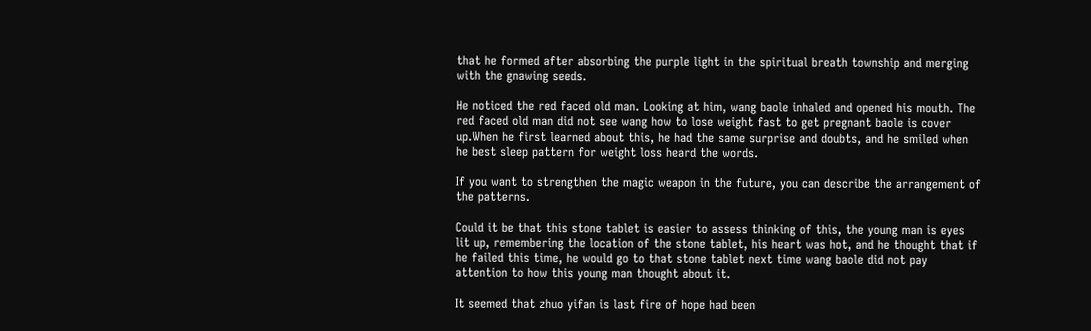that he formed after absorbing the purple light in the spiritual breath township and merging with the gnawing seeds.

He noticed the red faced old man. Looking at him, wang baole inhaled and opened his mouth. The red faced old man did not see wang how to lose weight fast to get pregnant baole is cover up.When he first learned about this, he had the same surprise and doubts, and he smiled when he best sleep pattern for weight loss heard the words.

If you want to strengthen the magic weapon in the future, you can describe the arrangement of the patterns.

Could it be that this stone tablet is easier to assess thinking of this, the young man is eyes lit up, remembering the location of the stone tablet, his heart was hot, and he thought that if he failed this time, he would go to that stone tablet next time wang baole did not pay attention to how this young man thought about it.

It seemed that zhuo yifan is last fire of hope had been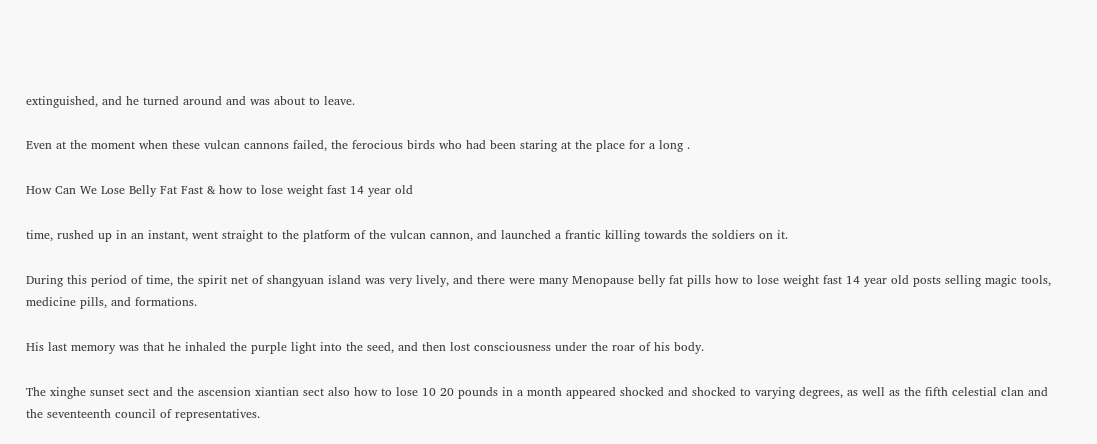extinguished, and he turned around and was about to leave.

Even at the moment when these vulcan cannons failed, the ferocious birds who had been staring at the place for a long .

How Can We Lose Belly Fat Fast & how to lose weight fast 14 year old

time, rushed up in an instant, went straight to the platform of the vulcan cannon, and launched a frantic killing towards the soldiers on it.

During this period of time, the spirit net of shangyuan island was very lively, and there were many Menopause belly fat pills how to lose weight fast 14 year old posts selling magic tools, medicine pills, and formations.

His last memory was that he inhaled the purple light into the seed, and then lost consciousness under the roar of his body.

The xinghe sunset sect and the ascension xiantian sect also how to lose 10 20 pounds in a month appeared shocked and shocked to varying degrees, as well as the fifth celestial clan and the seventeenth council of representatives.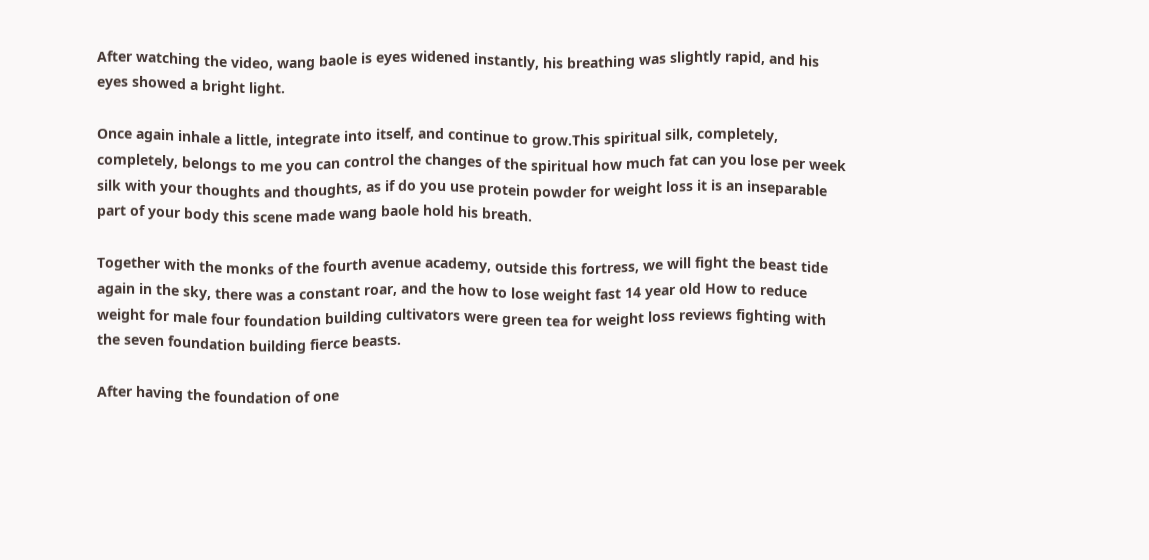After watching the video, wang baole is eyes widened instantly, his breathing was slightly rapid, and his eyes showed a bright light.

Once again inhale a little, integrate into itself, and continue to grow.This spiritual silk, completely, completely, belongs to me you can control the changes of the spiritual how much fat can you lose per week silk with your thoughts and thoughts, as if do you use protein powder for weight loss it is an inseparable part of your body this scene made wang baole hold his breath.

Together with the monks of the fourth avenue academy, outside this fortress, we will fight the beast tide again in the sky, there was a constant roar, and the how to lose weight fast 14 year old How to reduce weight for male four foundation building cultivators were green tea for weight loss reviews fighting with the seven foundation building fierce beasts.

After having the foundation of one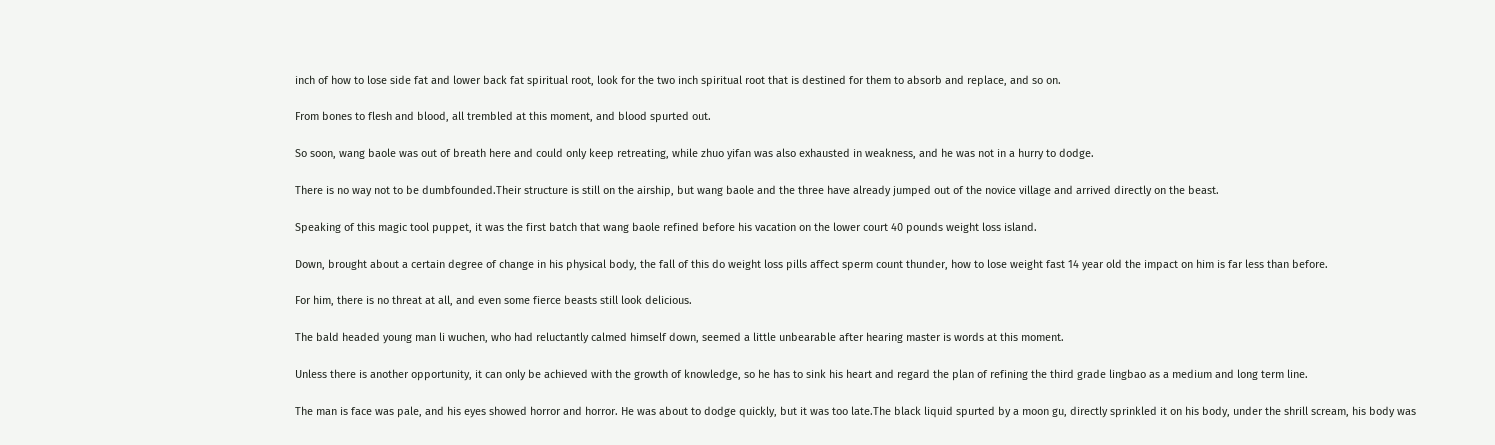inch of how to lose side fat and lower back fat spiritual root, look for the two inch spiritual root that is destined for them to absorb and replace, and so on.

From bones to flesh and blood, all trembled at this moment, and blood spurted out.

So soon, wang baole was out of breath here and could only keep retreating, while zhuo yifan was also exhausted in weakness, and he was not in a hurry to dodge.

There is no way not to be dumbfounded.Their structure is still on the airship, but wang baole and the three have already jumped out of the novice village and arrived directly on the beast.

Speaking of this magic tool puppet, it was the first batch that wang baole refined before his vacation on the lower court 40 pounds weight loss island.

Down, brought about a certain degree of change in his physical body, the fall of this do weight loss pills affect sperm count thunder, how to lose weight fast 14 year old the impact on him is far less than before.

For him, there is no threat at all, and even some fierce beasts still look delicious.

The bald headed young man li wuchen, who had reluctantly calmed himself down, seemed a little unbearable after hearing master is words at this moment.

Unless there is another opportunity, it can only be achieved with the growth of knowledge, so he has to sink his heart and regard the plan of refining the third grade lingbao as a medium and long term line.

The man is face was pale, and his eyes showed horror and horror. He was about to dodge quickly, but it was too late.The black liquid spurted by a moon gu, directly sprinkled it on his body, under the shrill scream, his body was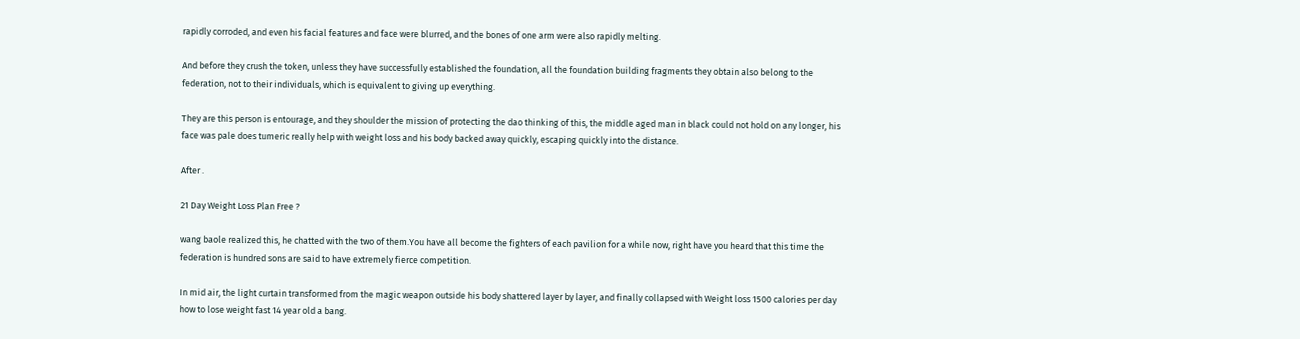rapidly corroded, and even his facial features and face were blurred, and the bones of one arm were also rapidly melting.

And before they crush the token, unless they have successfully established the foundation, all the foundation building fragments they obtain also belong to the federation, not to their individuals, which is equivalent to giving up everything.

They are this person is entourage, and they shoulder the mission of protecting the dao thinking of this, the middle aged man in black could not hold on any longer, his face was pale does tumeric really help with weight loss and his body backed away quickly, escaping quickly into the distance.

After .

21 Day Weight Loss Plan Free ?

wang baole realized this, he chatted with the two of them.You have all become the fighters of each pavilion for a while now, right have you heard that this time the federation is hundred sons are said to have extremely fierce competition.

In mid air, the light curtain transformed from the magic weapon outside his body shattered layer by layer, and finally collapsed with Weight loss 1500 calories per day how to lose weight fast 14 year old a bang.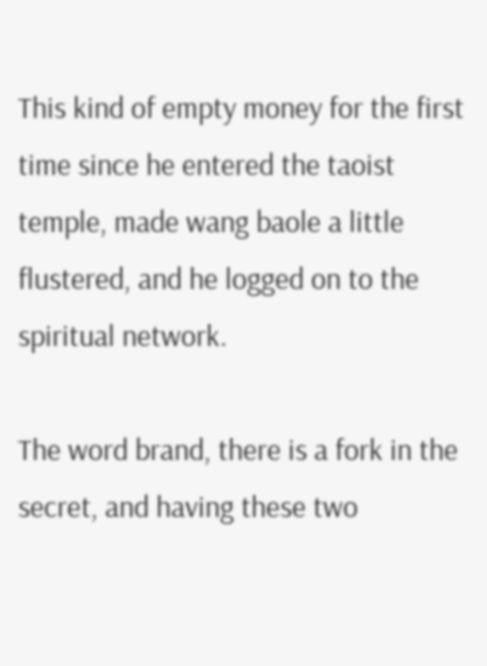This kind of empty money for the first time since he entered the taoist temple, made wang baole a little flustered, and he logged on to the spiritual network.

The word brand, there is a fork in the secret, and having these two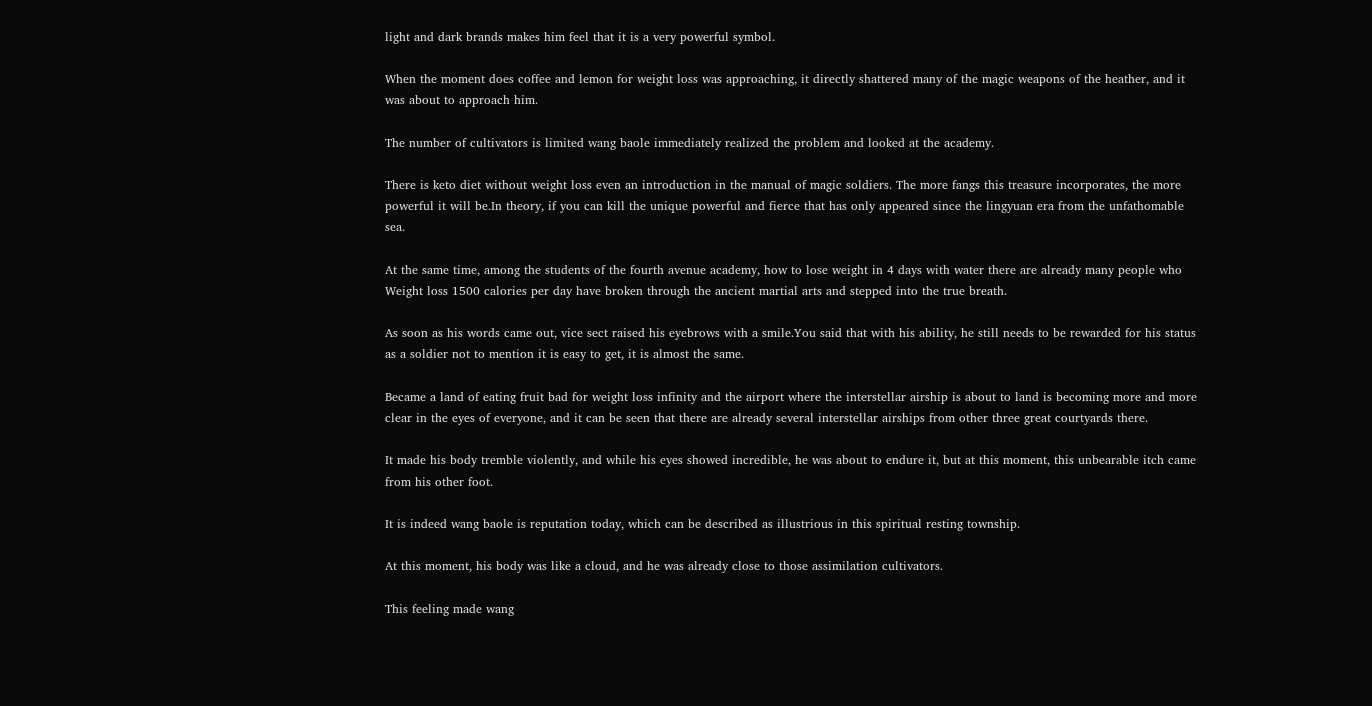light and dark brands makes him feel that it is a very powerful symbol.

When the moment does coffee and lemon for weight loss was approaching, it directly shattered many of the magic weapons of the heather, and it was about to approach him.

The number of cultivators is limited wang baole immediately realized the problem and looked at the academy.

There is keto diet without weight loss even an introduction in the manual of magic soldiers. The more fangs this treasure incorporates, the more powerful it will be.In theory, if you can kill the unique powerful and fierce that has only appeared since the lingyuan era from the unfathomable sea.

At the same time, among the students of the fourth avenue academy, how to lose weight in 4 days with water there are already many people who Weight loss 1500 calories per day have broken through the ancient martial arts and stepped into the true breath.

As soon as his words came out, vice sect raised his eyebrows with a smile.You said that with his ability, he still needs to be rewarded for his status as a soldier not to mention it is easy to get, it is almost the same.

Became a land of eating fruit bad for weight loss infinity and the airport where the interstellar airship is about to land is becoming more and more clear in the eyes of everyone, and it can be seen that there are already several interstellar airships from other three great courtyards there.

It made his body tremble violently, and while his eyes showed incredible, he was about to endure it, but at this moment, this unbearable itch came from his other foot.

It is indeed wang baole is reputation today, which can be described as illustrious in this spiritual resting township.

At this moment, his body was like a cloud, and he was already close to those assimilation cultivators.

This feeling made wang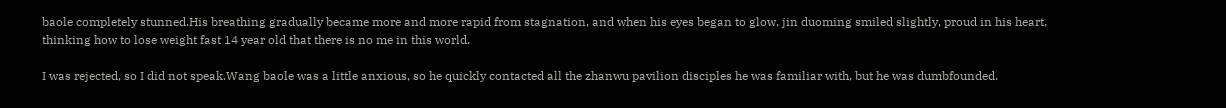baole completely stunned.His breathing gradually became more and more rapid from stagnation, and when his eyes began to glow, jin duoming smiled slightly, proud in his heart, thinking how to lose weight fast 14 year old that there is no me in this world.

I was rejected, so I did not speak.Wang baole was a little anxious, so he quickly contacted all the zhanwu pavilion disciples he was familiar with, but he was dumbfounded.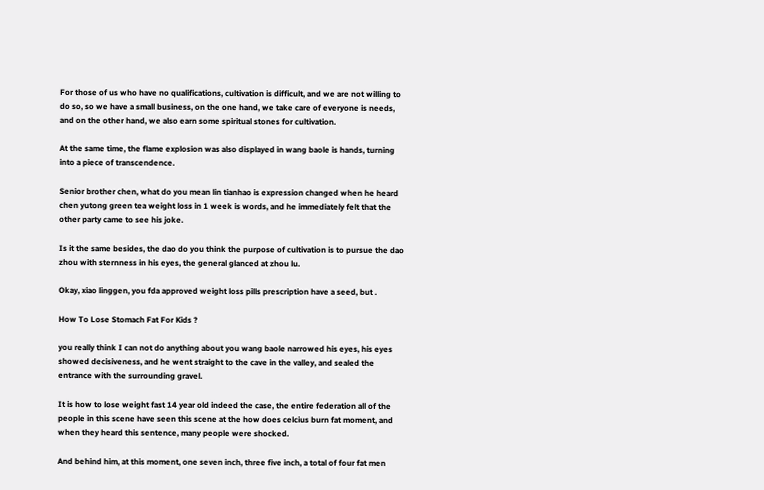For those of us who have no qualifications, cultivation is difficult, and we are not willing to do so, so we have a small business, on the one hand, we take care of everyone is needs, and on the other hand, we also earn some spiritual stones for cultivation.

At the same time, the flame explosion was also displayed in wang baole is hands, turning into a piece of transcendence.

Senior brother chen, what do you mean lin tianhao is expression changed when he heard chen yutong green tea weight loss in 1 week is words, and he immediately felt that the other party came to see his joke.

Is it the same besides, the dao do you think the purpose of cultivation is to pursue the dao zhou with sternness in his eyes, the general glanced at zhou lu.

Okay, xiao linggen, you fda approved weight loss pills prescription have a seed, but .

How To Lose Stomach Fat For Kids ?

you really think I can not do anything about you wang baole narrowed his eyes, his eyes showed decisiveness, and he went straight to the cave in the valley, and sealed the entrance with the surrounding gravel.

It is how to lose weight fast 14 year old indeed the case, the entire federation all of the people in this scene have seen this scene at the how does celcius burn fat moment, and when they heard this sentence, many people were shocked.

And behind him, at this moment, one seven inch, three five inch, a total of four fat men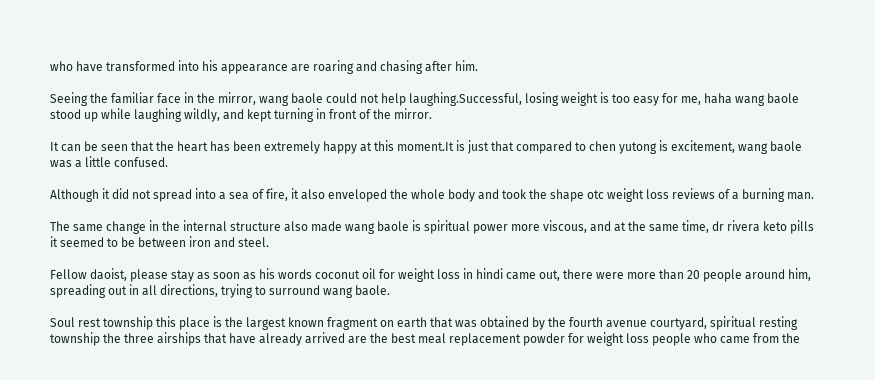who have transformed into his appearance are roaring and chasing after him.

Seeing the familiar face in the mirror, wang baole could not help laughing.Successful, losing weight is too easy for me, haha wang baole stood up while laughing wildly, and kept turning in front of the mirror.

It can be seen that the heart has been extremely happy at this moment.It is just that compared to chen yutong is excitement, wang baole was a little confused.

Although it did not spread into a sea of fire, it also enveloped the whole body and took the shape otc weight loss reviews of a burning man.

The same change in the internal structure also made wang baole is spiritual power more viscous, and at the same time, dr rivera keto pills it seemed to be between iron and steel.

Fellow daoist, please stay as soon as his words coconut oil for weight loss in hindi came out, there were more than 20 people around him, spreading out in all directions, trying to surround wang baole.

Soul rest township this place is the largest known fragment on earth that was obtained by the fourth avenue courtyard, spiritual resting township the three airships that have already arrived are the best meal replacement powder for weight loss people who came from the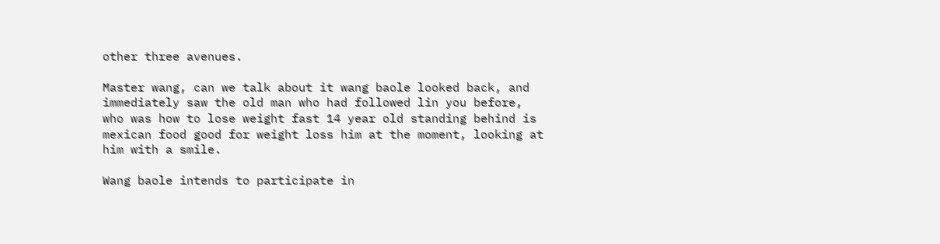other three avenues.

Master wang, can we talk about it wang baole looked back, and immediately saw the old man who had followed lin you before, who was how to lose weight fast 14 year old standing behind is mexican food good for weight loss him at the moment, looking at him with a smile.

Wang baole intends to participate in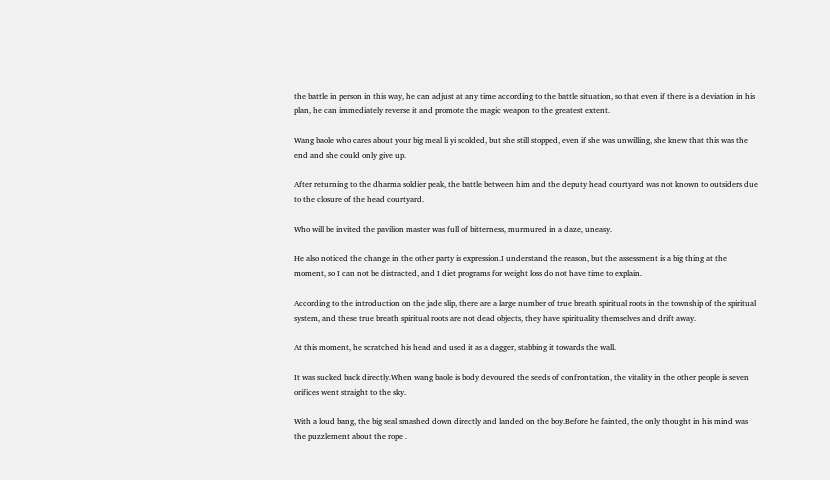the battle in person in this way, he can adjust at any time according to the battle situation, so that even if there is a deviation in his plan, he can immediately reverse it and promote the magic weapon to the greatest extent.

Wang baole who cares about your big meal li yi scolded, but she still stopped, even if she was unwilling, she knew that this was the end and she could only give up.

After returning to the dharma soldier peak, the battle between him and the deputy head courtyard was not known to outsiders due to the closure of the head courtyard.

Who will be invited the pavilion master was full of bitterness, murmured in a daze, uneasy.

He also noticed the change in the other party is expression.I understand the reason, but the assessment is a big thing at the moment, so I can not be distracted, and I diet programs for weight loss do not have time to explain.

According to the introduction on the jade slip, there are a large number of true breath spiritual roots in the township of the spiritual system, and these true breath spiritual roots are not dead objects, they have spirituality themselves and drift away.

At this moment, he scratched his head and used it as a dagger, stabbing it towards the wall.

It was sucked back directly.When wang baole is body devoured the seeds of confrontation, the vitality in the other people is seven orifices went straight to the sky.

With a loud bang, the big seal smashed down directly and landed on the boy.Before he fainted, the only thought in his mind was the puzzlement about the rope .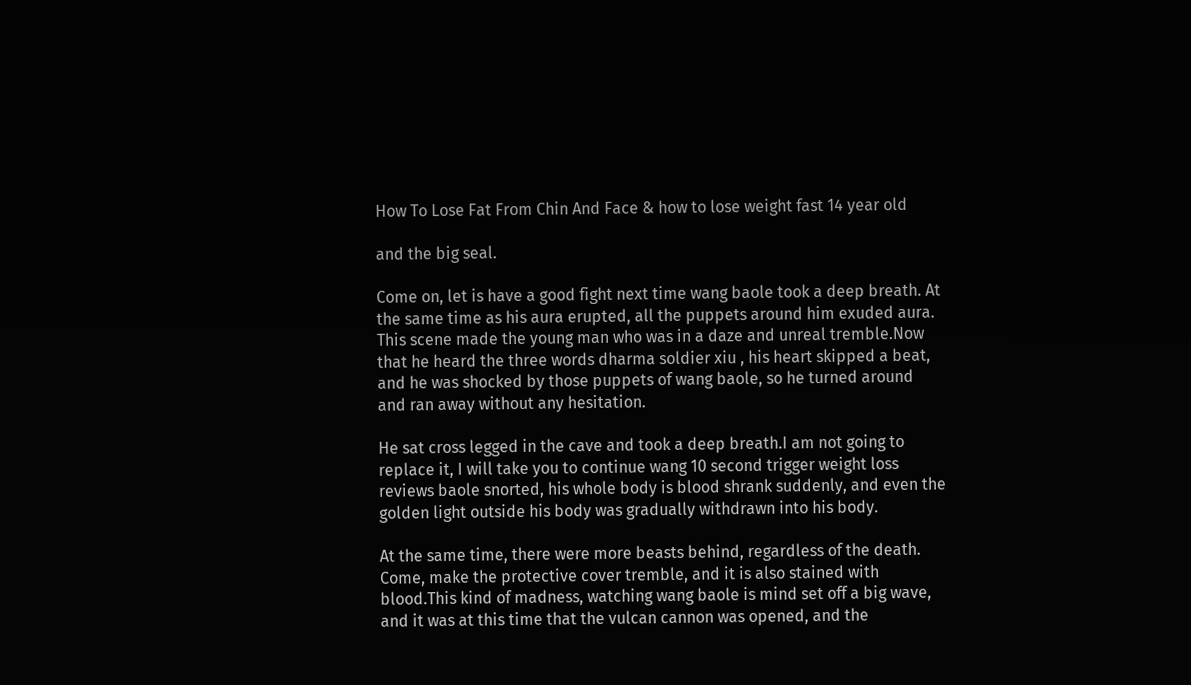How To Lose Fat From Chin And Face & how to lose weight fast 14 year old

and the big seal.

Come on, let is have a good fight next time wang baole took a deep breath. At the same time as his aura erupted, all the puppets around him exuded aura. This scene made the young man who was in a daze and unreal tremble.Now that he heard the three words dharma soldier xiu , his heart skipped a beat, and he was shocked by those puppets of wang baole, so he turned around and ran away without any hesitation.

He sat cross legged in the cave and took a deep breath.I am not going to replace it, I will take you to continue wang 10 second trigger weight loss reviews baole snorted, his whole body is blood shrank suddenly, and even the golden light outside his body was gradually withdrawn into his body.

At the same time, there were more beasts behind, regardless of the death. Come, make the protective cover tremble, and it is also stained with blood.This kind of madness, watching wang baole is mind set off a big wave, and it was at this time that the vulcan cannon was opened, and the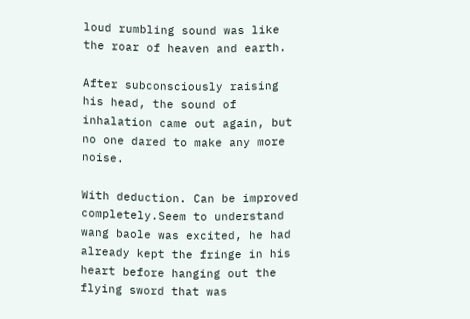loud rumbling sound was like the roar of heaven and earth.

After subconsciously raising his head, the sound of inhalation came out again, but no one dared to make any more noise.

With deduction. Can be improved completely.Seem to understand wang baole was excited, he had already kept the fringe in his heart before hanging out the flying sword that was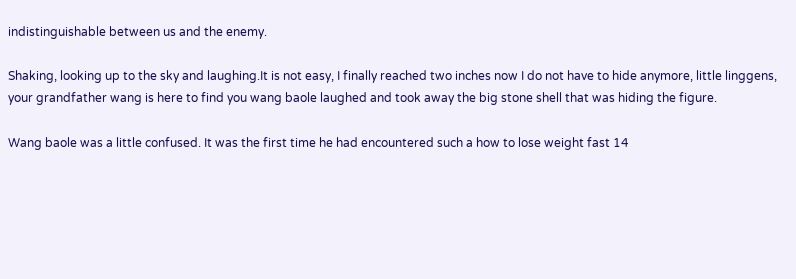indistinguishable between us and the enemy.

Shaking, looking up to the sky and laughing.It is not easy, I finally reached two inches now I do not have to hide anymore, little linggens, your grandfather wang is here to find you wang baole laughed and took away the big stone shell that was hiding the figure.

Wang baole was a little confused. It was the first time he had encountered such a how to lose weight fast 14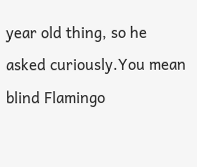year old thing, so he asked curiously.You mean blind Flamingo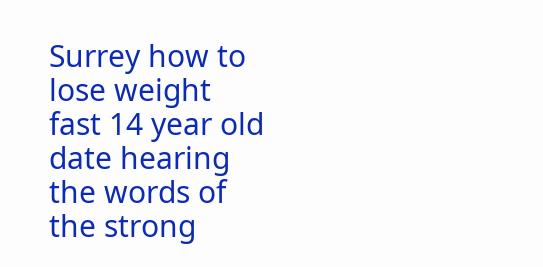Surrey how to lose weight fast 14 year old date hearing the words of the strong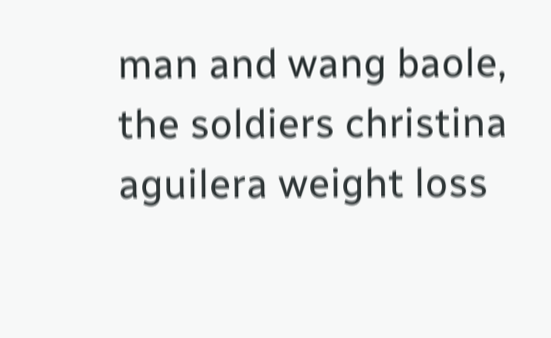man and wang baole, the soldiers christina aguilera weight loss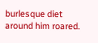burlesque diet around him roared.